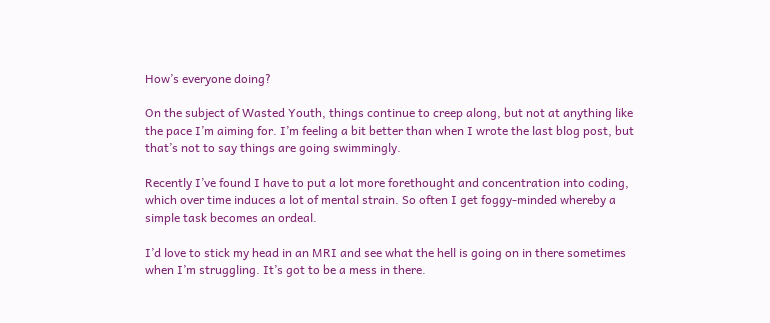How’s everyone doing?

On the subject of Wasted Youth, things continue to creep along, but not at anything like the pace I’m aiming for. I’m feeling a bit better than when I wrote the last blog post, but that’s not to say things are going swimmingly.

Recently I’ve found I have to put a lot more forethought and concentration into coding, which over time induces a lot of mental strain. So often I get foggy-minded whereby a simple task becomes an ordeal.

I’d love to stick my head in an MRI and see what the hell is going on in there sometimes when I’m struggling. It’s got to be a mess in there.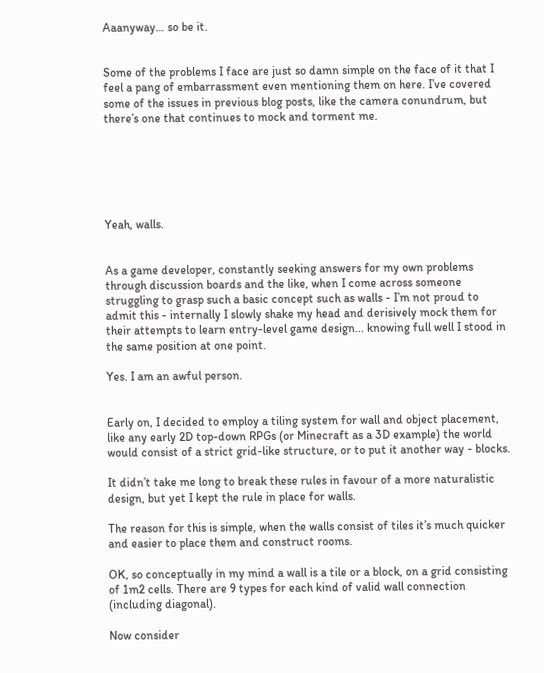Aaanyway… so be it.


Some of the problems I face are just so damn simple on the face of it that I feel a pang of embarrassment even mentioning them on here. I’ve covered some of the issues in previous blog posts, like the camera conundrum, but there’s one that continues to mock and torment me.






Yeah, walls.


As a game developer, constantly seeking answers for my own problems through discussion boards and the like, when I come across someone struggling to grasp such a basic concept such as walls - I’m not proud to admit this - internally I slowly shake my head and derisively mock them for their attempts to learn entry-level game design... knowing full well I stood in the same position at one point.

Yes. I am an awful person.


Early on, I decided to employ a tiling system for wall and object placement, like any early 2D top-down RPGs (or Minecraft as a 3D example) the world would consist of a strict grid-like structure, or to put it another way - blocks.

It didn’t take me long to break these rules in favour of a more naturalistic design, but yet I kept the rule in place for walls.

The reason for this is simple, when the walls consist of tiles it’s much quicker and easier to place them and construct rooms.

OK, so conceptually in my mind a wall is a tile or a block, on a grid consisting of 1m2 cells. There are 9 types for each kind of valid wall connection (including diagonal).

Now consider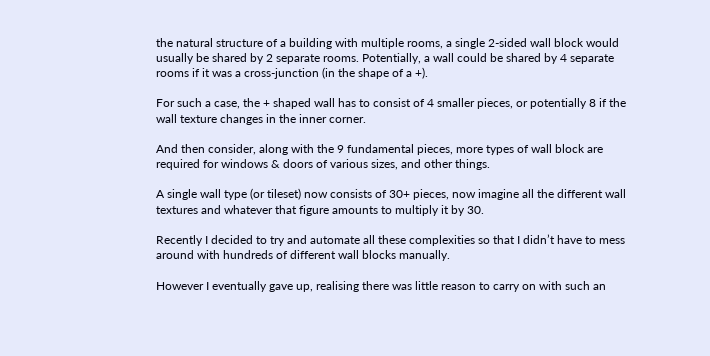the natural structure of a building with multiple rooms, a single 2-sided wall block would usually be shared by 2 separate rooms. Potentially, a wall could be shared by 4 separate rooms if it was a cross-junction (in the shape of a +).

For such a case, the + shaped wall has to consist of 4 smaller pieces, or potentially 8 if the wall texture changes in the inner corner.

And then consider, along with the 9 fundamental pieces, more types of wall block are required for windows & doors of various sizes, and other things.

A single wall type (or tileset) now consists of 30+ pieces, now imagine all the different wall textures and whatever that figure amounts to multiply it by 30.

Recently I decided to try and automate all these complexities so that I didn’t have to mess around with hundreds of different wall blocks manually.

However I eventually gave up, realising there was little reason to carry on with such an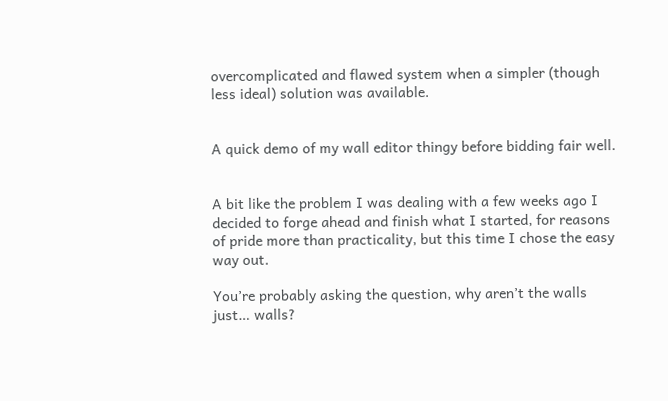overcomplicated and flawed system when a simpler (though less ideal) solution was available.


A quick demo of my wall editor thingy before bidding fair well.


A bit like the problem I was dealing with a few weeks ago I decided to forge ahead and finish what I started, for reasons of pride more than practicality, but this time I chose the easy way out.

You’re probably asking the question, why aren’t the walls just… walls?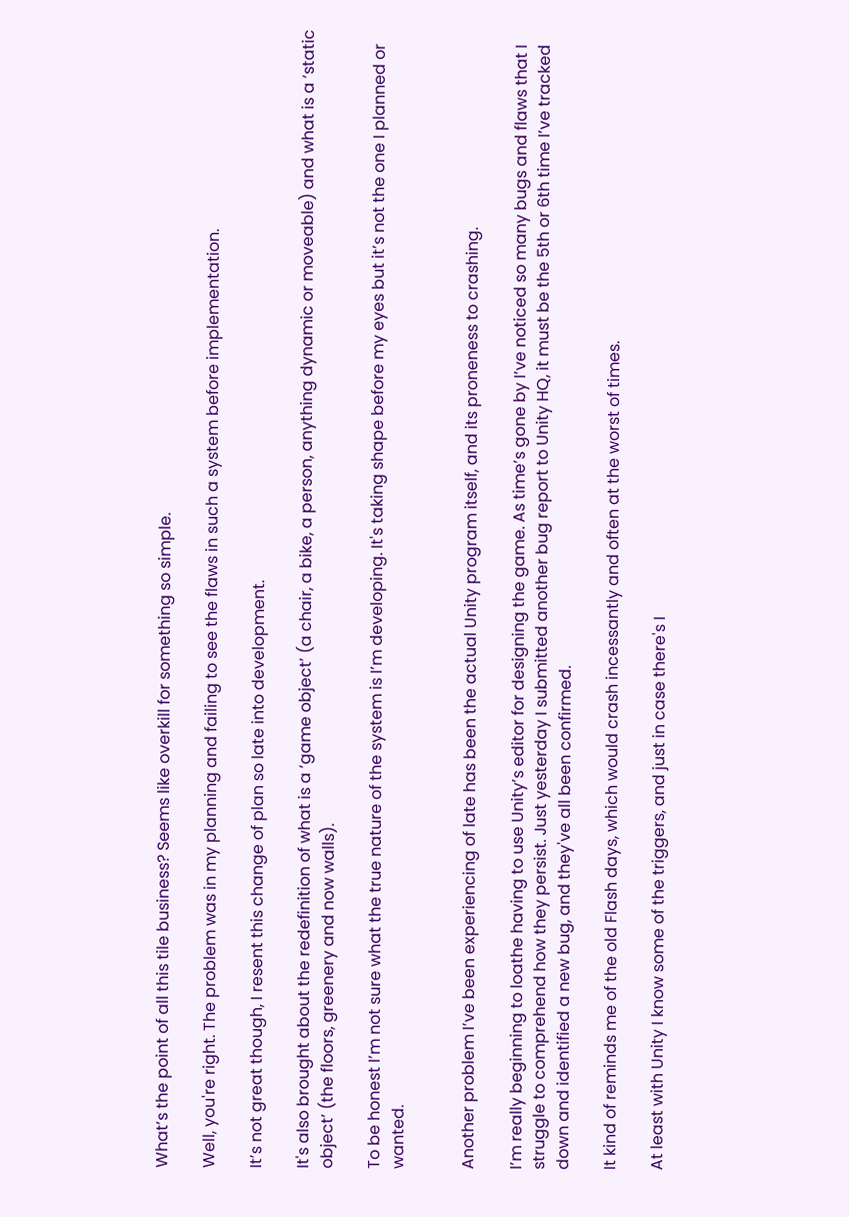What’s the point of all this tile business? Seems like overkill for something so simple.

Well, you're right. The problem was in my planning and failing to see the flaws in such a system before implementation.

It’s not great though, I resent this change of plan so late into development.

It's also brought about the redefinition of what is a ‘game object’ (a chair, a bike, a person, anything dynamic or moveable) and what is a ‘static object’ (the floors, greenery and now walls).

To be honest I’m not sure what the true nature of the system is I’m developing. It's taking shape before my eyes but it’s not the one I planned or wanted.


Another problem I’ve been experiencing of late has been the actual Unity program itself, and its proneness to crashing.

I’m really beginning to loathe having to use Unity’s editor for designing the game. As time’s gone by I’ve noticed so many bugs and flaws that I struggle to comprehend how they persist. Just yesterday I submitted another bug report to Unity HQ, it must be the 5th or 6th time I’ve tracked down and identified a new bug, and they've all been confirmed.

It kind of reminds me of the old Flash days, which would crash incessantly and often at the worst of times.

At least with Unity I know some of the triggers, and just in case there's I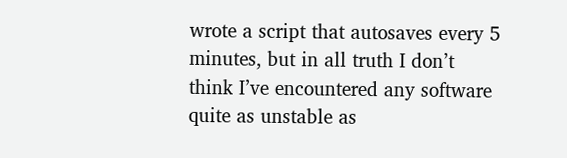wrote a script that autosaves every 5 minutes, but in all truth I don’t think I’ve encountered any software quite as unstable as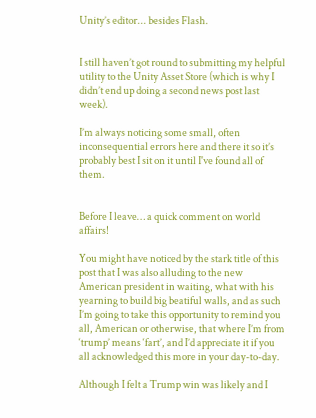Unity’s editor... besides Flash.


I still haven’t got round to submitting my helpful utility to the Unity Asset Store (which is why I didn’t end up doing a second news post last week).

I’m always noticing some small, often inconsequential errors here and there it so it’s probably best I sit on it until I've found all of them.


Before I leave… a quick comment on world affairs!

You might have noticed by the stark title of this post that I was also alluding to the new American president in waiting, what with his yearning to build big beatiful walls, and as such I’m going to take this opportunity to remind you all, American or otherwise, that where I’m from ‘trump’ means ‘fart’, and I’d appreciate it if you all acknowledged this more in your day-to-day.

Although I felt a Trump win was likely and I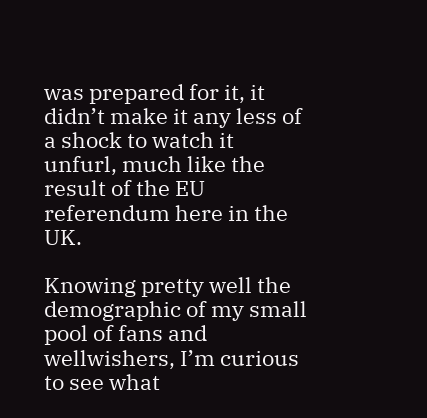was prepared for it, it didn’t make it any less of a shock to watch it unfurl, much like the result of the EU referendum here in the UK.

Knowing pretty well the demographic of my small pool of fans and wellwishers, I’m curious to see what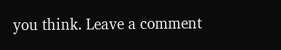you think. Leave a comment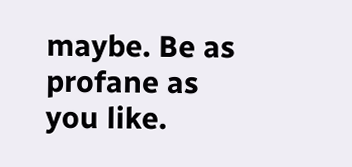maybe. Be as profane as you like.